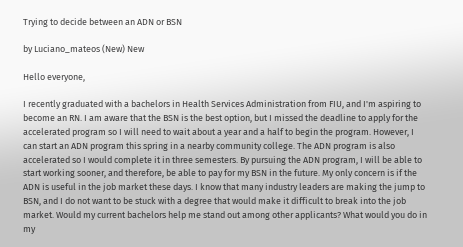Trying to decide between an ADN or BSN

by Luciano_mateos (New) New

Hello everyone,

I recently graduated with a bachelors in Health Services Administration from FIU, and I'm aspiring to become an RN. I am aware that the BSN is the best option, but I missed the deadline to apply for the accelerated program so I will need to wait about a year and a half to begin the program. However, I can start an ADN program this spring in a nearby community college. The ADN program is also accelerated so I would complete it in three semesters. By pursuing the ADN program, I will be able to start working sooner, and therefore, be able to pay for my BSN in the future. My only concern is if the ADN is useful in the job market these days. I know that many industry leaders are making the jump to BSN, and I do not want to be stuck with a degree that would make it difficult to break into the job market. Would my current bachelors help me stand out among other applicants? What would you do in my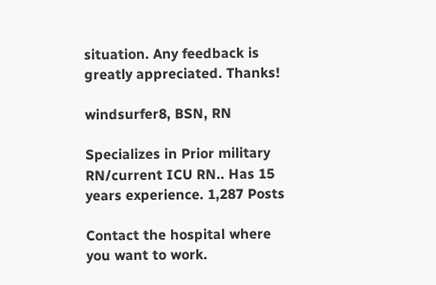situation. Any feedback is greatly appreciated. Thanks!

windsurfer8, BSN, RN

Specializes in Prior military RN/current ICU RN.. Has 15 years experience. 1,287 Posts

Contact the hospital where you want to work.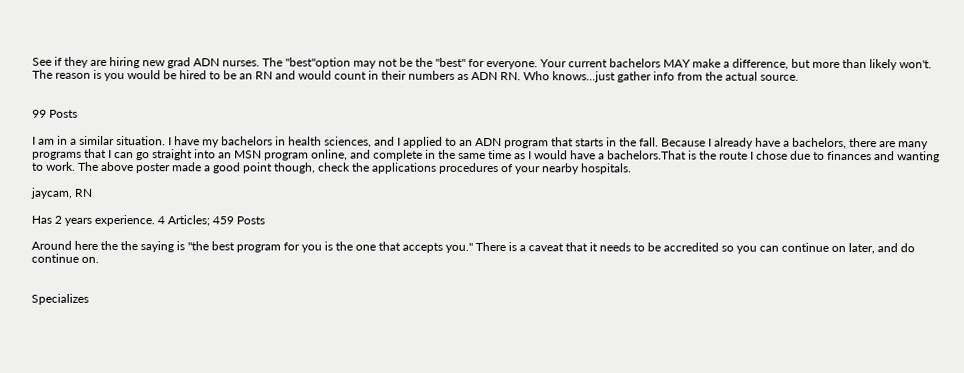See if they are hiring new grad ADN nurses. The "best"option may not be the "best" for everyone. Your current bachelors MAY make a difference, but more than likely won't. The reason is you would be hired to be an RN and would count in their numbers as ADN RN. Who knows...just gather info from the actual source.


99 Posts

I am in a similar situation. I have my bachelors in health sciences, and I applied to an ADN program that starts in the fall. Because I already have a bachelors, there are many programs that I can go straight into an MSN program online, and complete in the same time as I would have a bachelors.That is the route I chose due to finances and wanting to work. The above poster made a good point though, check the applications procedures of your nearby hospitals.

jaycam, RN

Has 2 years experience. 4 Articles; 459 Posts

Around here the the saying is "the best program for you is the one that accepts you." There is a caveat that it needs to be accredited so you can continue on later, and do continue on.


Specializes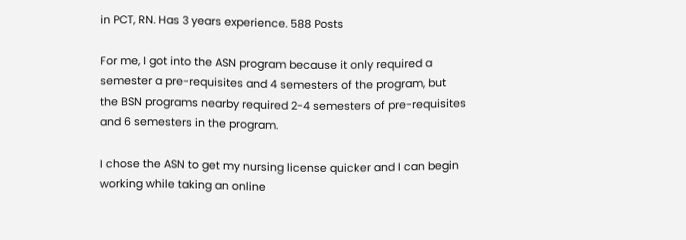in PCT, RN. Has 3 years experience. 588 Posts

For me, I got into the ASN program because it only required a semester a pre-requisites and 4 semesters of the program, but the BSN programs nearby required 2-4 semesters of pre-requisites and 6 semesters in the program.

I chose the ASN to get my nursing license quicker and I can begin working while taking an online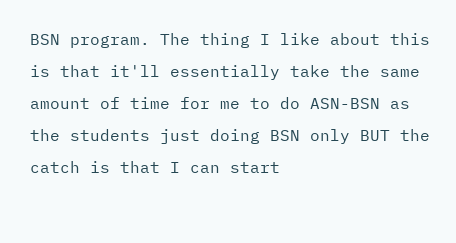BSN program. The thing I like about this is that it'll essentially take the same amount of time for me to do ASN-BSN as the students just doing BSN only BUT the catch is that I can start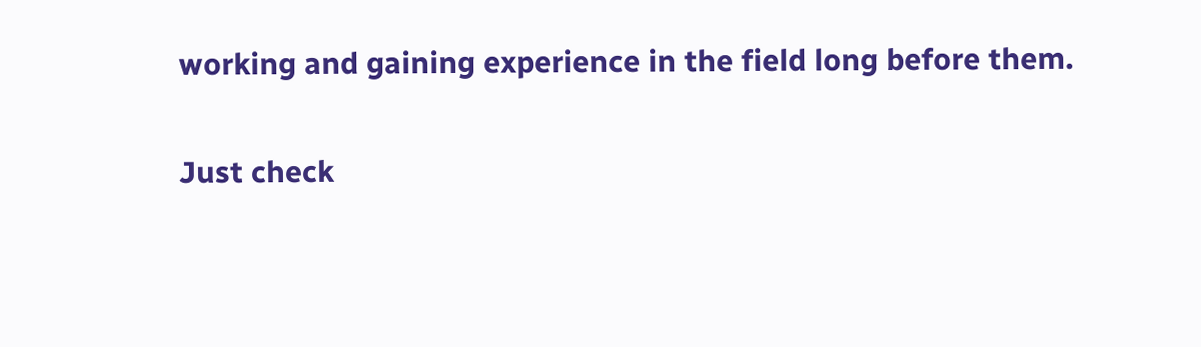working and gaining experience in the field long before them.

Just check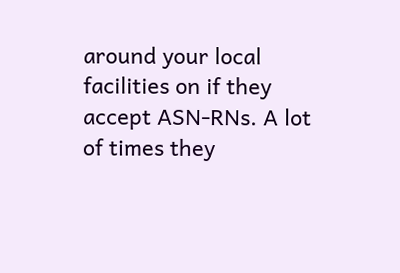around your local facilities on if they accept ASN-RNs. A lot of times they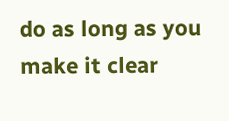do as long as you make it clear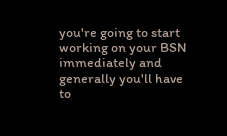you're going to start working on your BSN immediately and generally you'll have to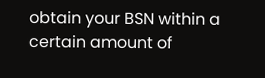obtain your BSN within a certain amount of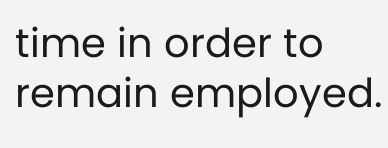time in order to remain employed.